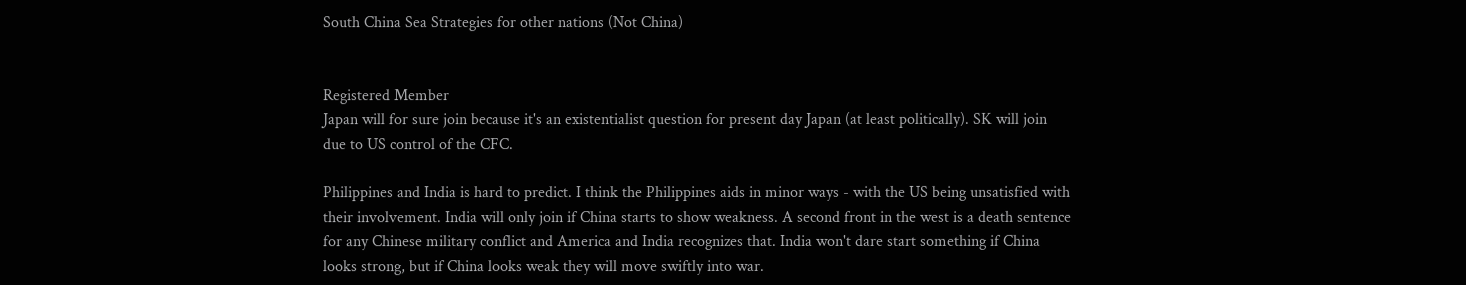South China Sea Strategies for other nations (Not China)


Registered Member
Japan will for sure join because it's an existentialist question for present day Japan (at least politically). SK will join due to US control of the CFC.

Philippines and India is hard to predict. I think the Philippines aids in minor ways - with the US being unsatisfied with their involvement. India will only join if China starts to show weakness. A second front in the west is a death sentence for any Chinese military conflict and America and India recognizes that. India won't dare start something if China looks strong, but if China looks weak they will move swiftly into war.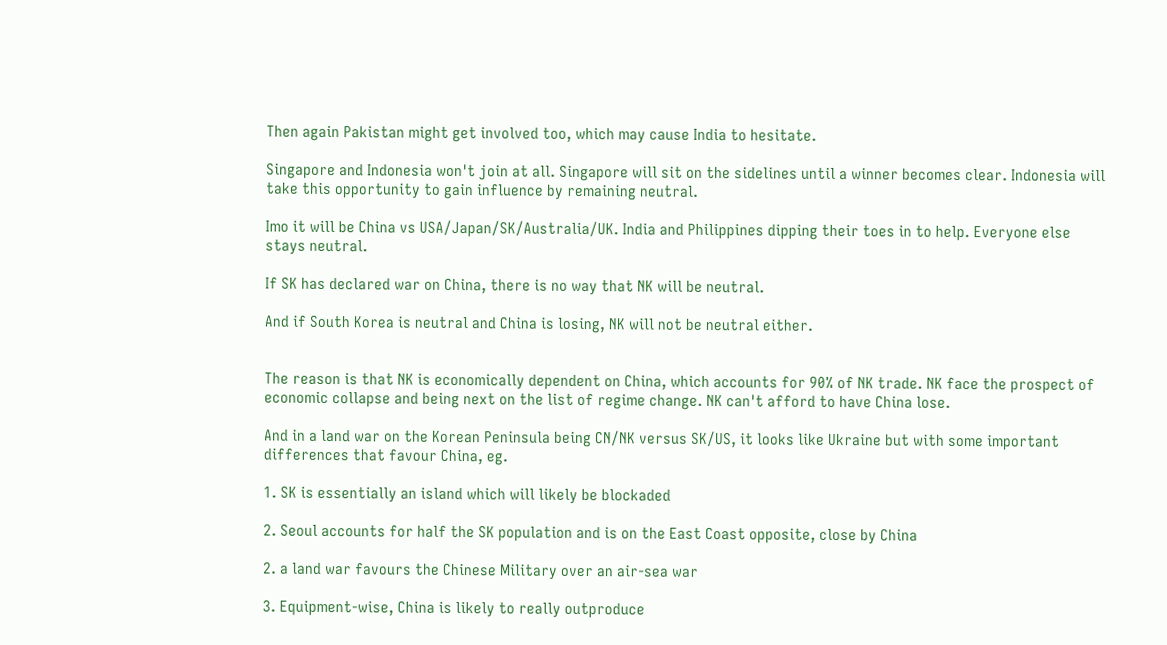Then again Pakistan might get involved too, which may cause India to hesitate.

Singapore and Indonesia won't join at all. Singapore will sit on the sidelines until a winner becomes clear. Indonesia will take this opportunity to gain influence by remaining neutral.

Imo it will be China vs USA/Japan/SK/Australia/UK. India and Philippines dipping their toes in to help. Everyone else stays neutral.

If SK has declared war on China, there is no way that NK will be neutral.

And if South Korea is neutral and China is losing, NK will not be neutral either.


The reason is that NK is economically dependent on China, which accounts for 90% of NK trade. NK face the prospect of economic collapse and being next on the list of regime change. NK can't afford to have China lose.

And in a land war on the Korean Peninsula being CN/NK versus SK/US, it looks like Ukraine but with some important differences that favour China, eg.

1. SK is essentially an island which will likely be blockaded

2. Seoul accounts for half the SK population and is on the East Coast opposite, close by China

2. a land war favours the Chinese Military over an air-sea war

3. Equipment-wise, China is likely to really outproduce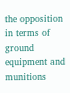the opposition in terms of ground equipment and munitions